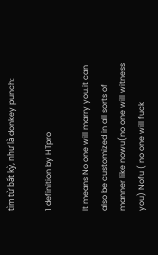tìm từ bất kỳ, như là donkey punch:

1 definition by HTpro

It means No one will marry you.it can also be customized in all sorts of manner like nowu(no one will witness you) Nofu ( no one will fuck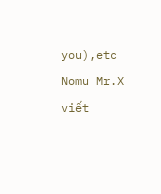you),etc
Nomu Mr.X
viết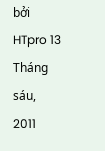bởi HTpro 13 Tháng sáu, 2011